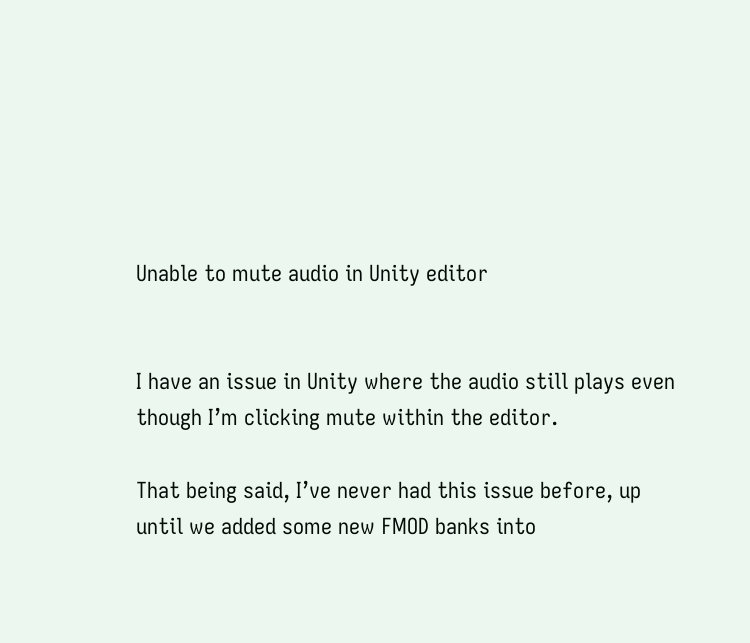Unable to mute audio in Unity editor


I have an issue in Unity where the audio still plays even though I’m clicking mute within the editor.

That being said, I’ve never had this issue before, up until we added some new FMOD banks into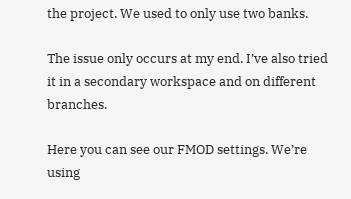the project. We used to only use two banks.

The issue only occurs at my end. I’ve also tried it in a secondary workspace and on different branches.

Here you can see our FMOD settings. We’re using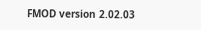FMOD version 2.02.03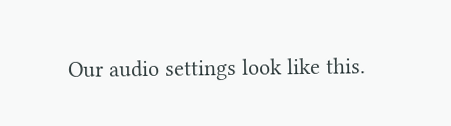Our audio settings look like this.